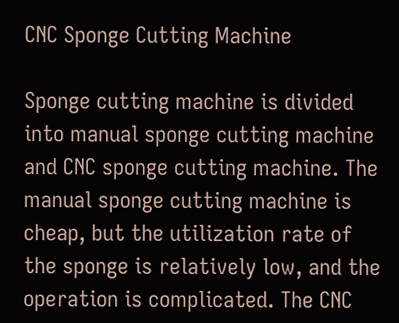CNC Sponge Cutting Machine

Sponge cutting machine is divided into manual sponge cutting machine and CNC sponge cutting machine. The manual sponge cutting machine is cheap, but the utilization rate of the sponge is relatively low, and the operation is complicated. The CNC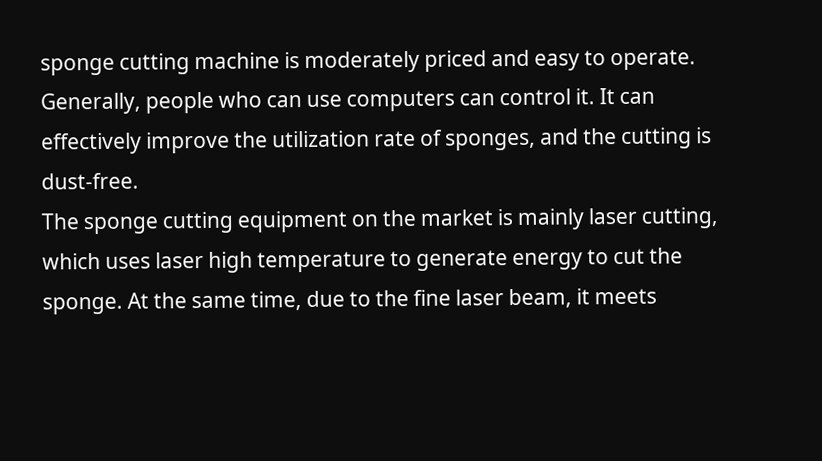sponge cutting machine is moderately priced and easy to operate. Generally, people who can use computers can control it. It can effectively improve the utilization rate of sponges, and the cutting is dust-free.
The sponge cutting equipment on the market is mainly laser cutting, which uses laser high temperature to generate energy to cut the sponge. At the same time, due to the fine laser beam, it meets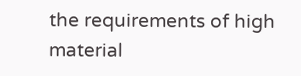the requirements of high material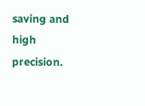saving and high precision.